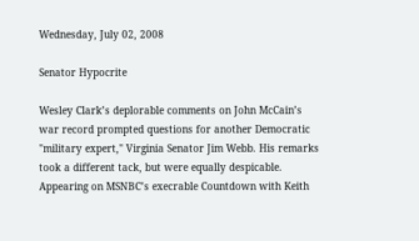Wednesday, July 02, 2008

Senator Hypocrite

Wesley Clark’s deplorable comments on John McCain’s war record prompted questions for another Democratic "military expert," Virginia Senator Jim Webb. His remarks took a different tack, but were equally despicable. Appearing on MSNBC’s execrable Countdown with Keith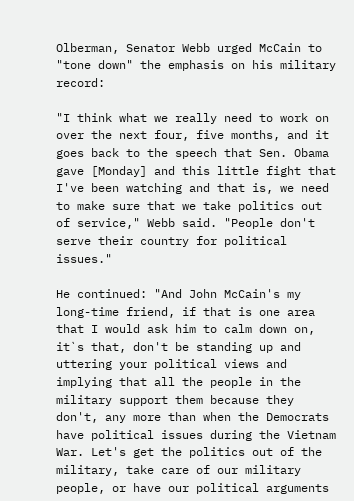Olberman, Senator Webb urged McCain to "tone down" the emphasis on his military record:

"I think what we really need to work on over the next four, five months, and it goes back to the speech that Sen. Obama gave [Monday] and this little fight that I've been watching and that is, we need to make sure that we take politics out of service," Webb said. "People don't serve their country for political issues."

He continued: "And John McCain's my long-time friend, if that is one area that I would ask him to calm down on, it`s that, don't be standing up and uttering your political views and implying that all the people in the military support them because they don't, any more than when the Democrats have political issues during the Vietnam War. Let's get the politics out of the military, take care of our military people, or have our political arguments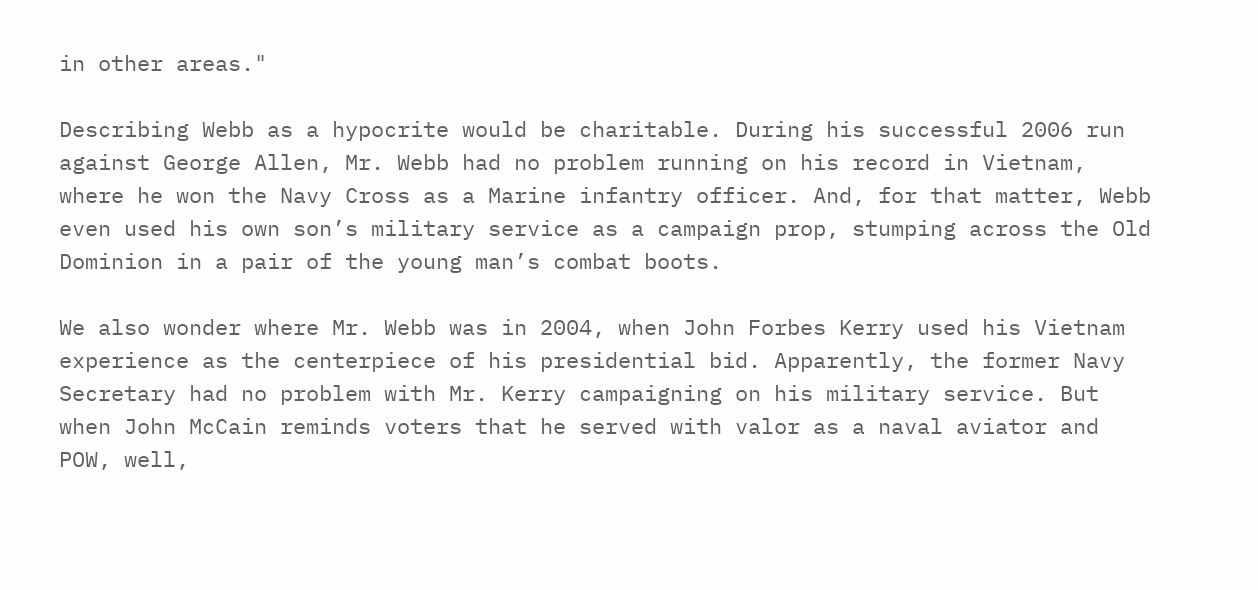in other areas."

Describing Webb as a hypocrite would be charitable. During his successful 2006 run against George Allen, Mr. Webb had no problem running on his record in Vietnam, where he won the Navy Cross as a Marine infantry officer. And, for that matter, Webb even used his own son’s military service as a campaign prop, stumping across the Old Dominion in a pair of the young man’s combat boots.

We also wonder where Mr. Webb was in 2004, when John Forbes Kerry used his Vietnam experience as the centerpiece of his presidential bid. Apparently, the former Navy Secretary had no problem with Mr. Kerry campaigning on his military service. But when John McCain reminds voters that he served with valor as a naval aviator and POW, well,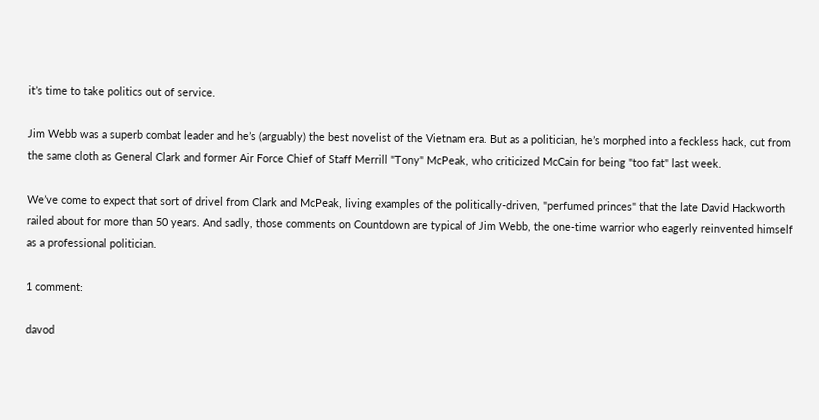it’s time to take politics out of service.

Jim Webb was a superb combat leader and he’s (arguably) the best novelist of the Vietnam era. But as a politician, he’s morphed into a feckless hack, cut from the same cloth as General Clark and former Air Force Chief of Staff Merrill "Tony" McPeak, who criticized McCain for being "too fat" last week.

We’ve come to expect that sort of drivel from Clark and McPeak, living examples of the politically-driven, "perfumed princes" that the late David Hackworth railed about for more than 50 years. And sadly, those comments on Countdown are typical of Jim Webb, the one-time warrior who eagerly reinvented himself as a professional politician.

1 comment:

davod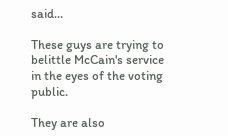said...

These guys are trying to belittle McCain's service in the eyes of the voting public.

They are also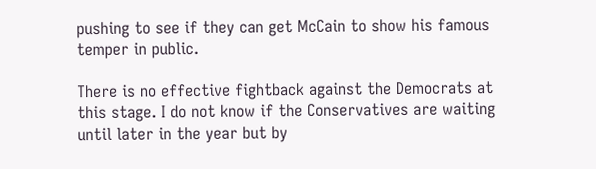pushing to see if they can get McCain to show his famous temper in public.

There is no effective fightback against the Democrats at this stage. I do not know if the Conservatives are waiting until later in the year but by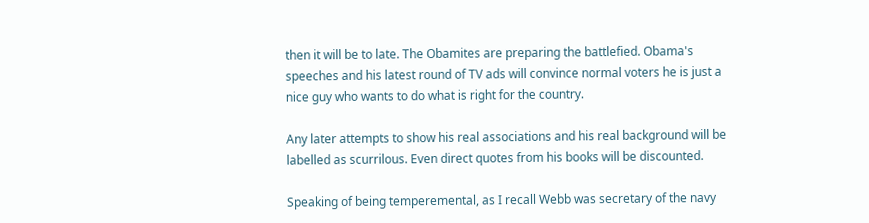then it will be to late. The Obamites are preparing the battlefied. Obama's speeches and his latest round of TV ads will convince normal voters he is just a nice guy who wants to do what is right for the country.

Any later attempts to show his real associations and his real background will be labelled as scurrilous. Even direct quotes from his books will be discounted.

Speaking of being temperemental, as I recall Webb was secretary of the navy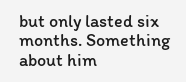but only lasted six months. Something about him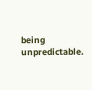being unpredictable.